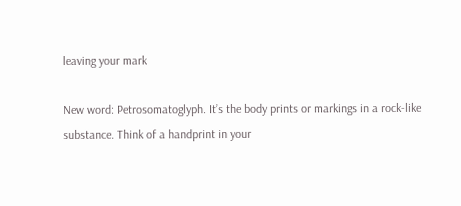leaving your mark

New word: Petrosomatoglyph. It’s the body prints or markings in a rock-like substance. Think of a handprint in your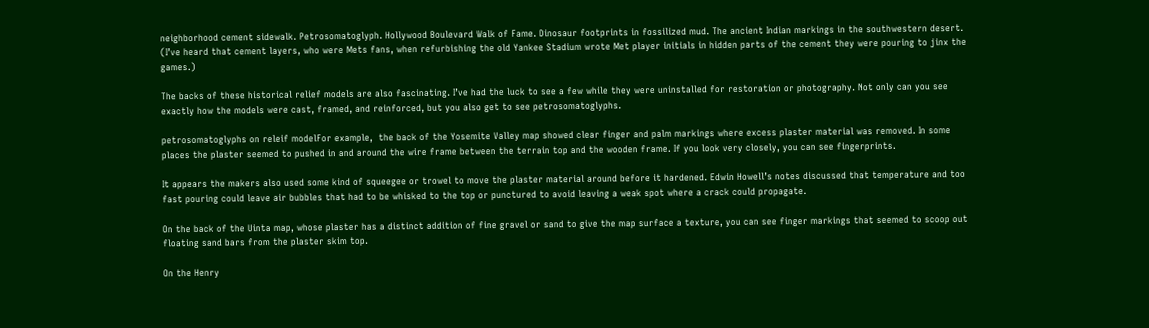neighborhood cement sidewalk. Petrosomatoglyph. Hollywood Boulevard Walk of Fame. Dinosaur footprints in fossilized mud. The ancient Indian markings in the southwestern desert. (I’ve heard that cement layers, who were Mets fans, when refurbishing the old Yankee Stadium wrote Met player initials in hidden parts of the cement they were pouring to jinx the games.)

The backs of these historical relief models are also fascinating. I’ve had the luck to see a few while they were uninstalled for restoration or photography. Not only can you see exactly how the models were cast, framed, and reinforced, but you also get to see petrosomatoglyphs.

petrosomatoglyphs on releif modelFor example,  the back of the Yosemite Valley map showed clear finger and palm markings where excess plaster material was removed. In some places the plaster seemed to pushed in and around the wire frame between the terrain top and the wooden frame. If you look very closely, you can see fingerprints.

It appears the makers also used some kind of squeegee or trowel to move the plaster material around before it hardened. Edwin Howell’s notes discussed that temperature and too fast pouring could leave air bubbles that had to be whisked to the top or punctured to avoid leaving a weak spot where a crack could propagate.

On the back of the Uinta map, whose plaster has a distinct addition of fine gravel or sand to give the map surface a texture, you can see finger markings that seemed to scoop out floating sand bars from the plaster skim top.

On the Henry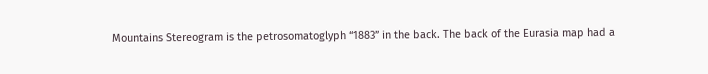Mountains Stereogram is the petrosomatoglyph “1883” in the back. The back of the Eurasia map had a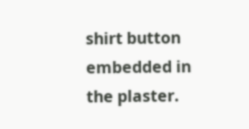shirt button embedded in the plaster.